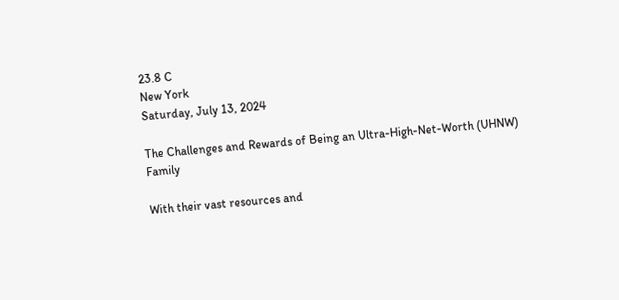23.8 C
New York
Saturday, July 13, 2024

The Challenges and Rewards of Being an Ultra-High-Net-Worth (UHNW) Family

With their vast resources and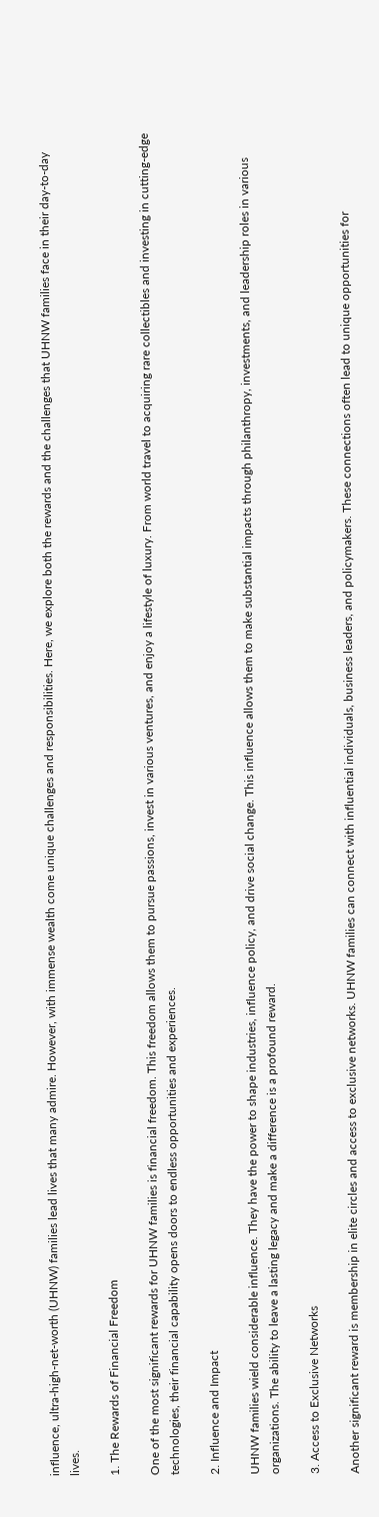influence, ultra-high-net-worth (UHNW) families lead lives that many admire. However, with immense wealth come unique challenges and responsibilities. Here, we explore both the rewards and the challenges that UHNW families face in their day-to-day lives.

1. The Rewards of Financial Freedom

One of the most significant rewards for UHNW families is financial freedom. This freedom allows them to pursue passions, invest in various ventures, and enjoy a lifestyle of luxury. From world travel to acquiring rare collectibles and investing in cutting-edge technologies, their financial capability opens doors to endless opportunities and experiences.

2. Influence and Impact

UHNW families wield considerable influence. They have the power to shape industries, influence policy, and drive social change. This influence allows them to make substantial impacts through philanthropy, investments, and leadership roles in various organizations. The ability to leave a lasting legacy and make a difference is a profound reward.

3. Access to Exclusive Networks

Another significant reward is membership in elite circles and access to exclusive networks. UHNW families can connect with influential individuals, business leaders, and policymakers. These connections often lead to unique opportunities for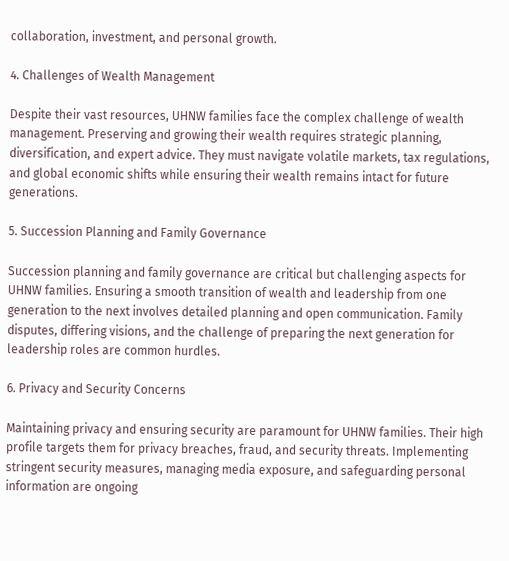collaboration, investment, and personal growth.

4. Challenges of Wealth Management

Despite their vast resources, UHNW families face the complex challenge of wealth management. Preserving and growing their wealth requires strategic planning, diversification, and expert advice. They must navigate volatile markets, tax regulations, and global economic shifts while ensuring their wealth remains intact for future generations.

5. Succession Planning and Family Governance

Succession planning and family governance are critical but challenging aspects for UHNW families. Ensuring a smooth transition of wealth and leadership from one generation to the next involves detailed planning and open communication. Family disputes, differing visions, and the challenge of preparing the next generation for leadership roles are common hurdles.

6. Privacy and Security Concerns

Maintaining privacy and ensuring security are paramount for UHNW families. Their high profile targets them for privacy breaches, fraud, and security threats. Implementing stringent security measures, managing media exposure, and safeguarding personal information are ongoing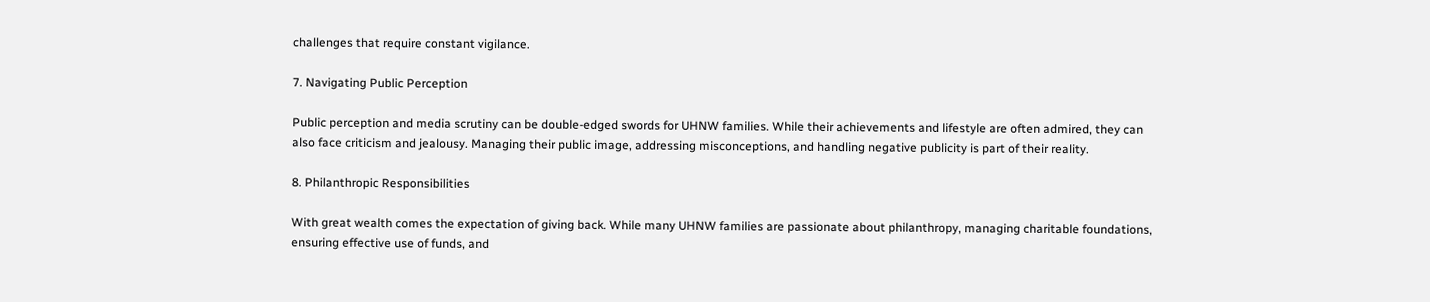challenges that require constant vigilance.

7. Navigating Public Perception

Public perception and media scrutiny can be double-edged swords for UHNW families. While their achievements and lifestyle are often admired, they can also face criticism and jealousy. Managing their public image, addressing misconceptions, and handling negative publicity is part of their reality.

8. Philanthropic Responsibilities

With great wealth comes the expectation of giving back. While many UHNW families are passionate about philanthropy, managing charitable foundations, ensuring effective use of funds, and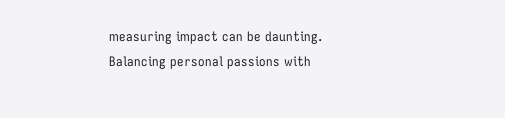measuring impact can be daunting. Balancing personal passions with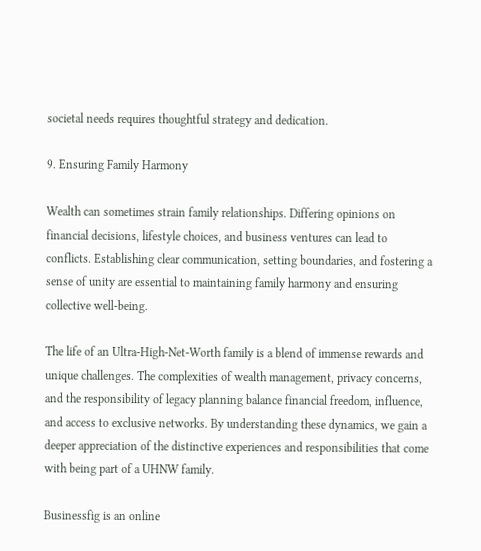societal needs requires thoughtful strategy and dedication.

9. Ensuring Family Harmony

Wealth can sometimes strain family relationships. Differing opinions on financial decisions, lifestyle choices, and business ventures can lead to conflicts. Establishing clear communication, setting boundaries, and fostering a sense of unity are essential to maintaining family harmony and ensuring collective well-being.

The life of an Ultra-High-Net-Worth family is a blend of immense rewards and unique challenges. The complexities of wealth management, privacy concerns, and the responsibility of legacy planning balance financial freedom, influence, and access to exclusive networks. By understanding these dynamics, we gain a deeper appreciation of the distinctive experiences and responsibilities that come with being part of a UHNW family.

Businessfig is an online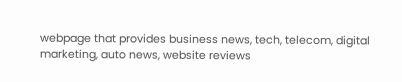webpage that provides business news, tech, telecom, digital marketing, auto news, website reviews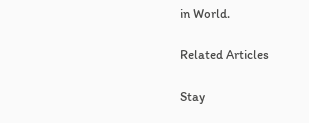in World.

Related Articles

Stay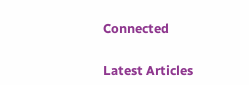Connected


Latest Articles